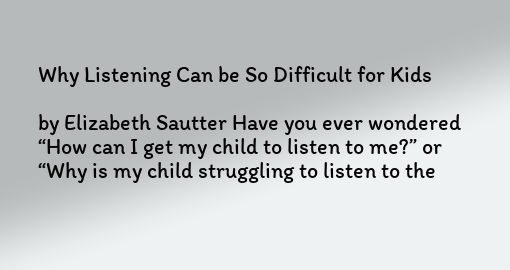Why Listening Can be So Difficult for Kids

by Elizabeth Sautter Have you ever wondered “How can I get my child to listen to me?” or “Why is my child struggling to listen to the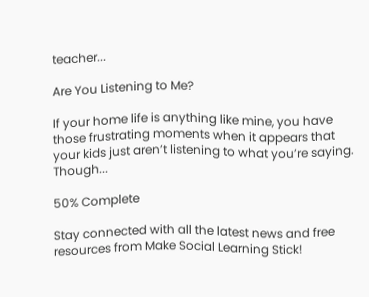teacher...

Are You Listening to Me?

If your home life is anything like mine, you have those frustrating moments when it appears that your kids just aren’t listening to what you’re saying. Though...

50% Complete

Stay connected with all the latest news and free resources from Make Social Learning Stick!